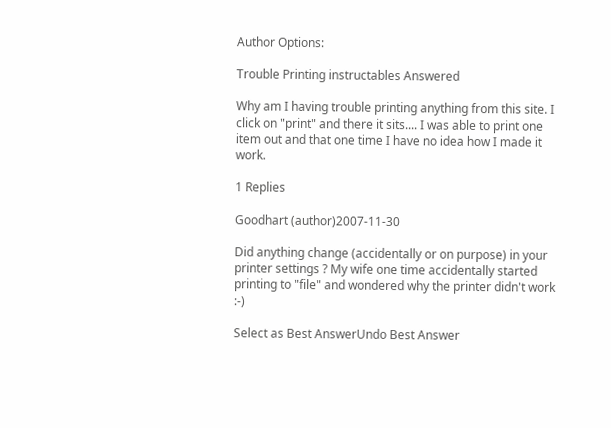Author Options:

Trouble Printing instructables Answered

Why am I having trouble printing anything from this site. I click on "print" and there it sits.... I was able to print one item out and that one time I have no idea how I made it work.

1 Replies

Goodhart (author)2007-11-30

Did anything change (accidentally or on purpose) in your printer settings ? My wife one time accidentally started printing to "file" and wondered why the printer didn't work :-)

Select as Best AnswerUndo Best Answer